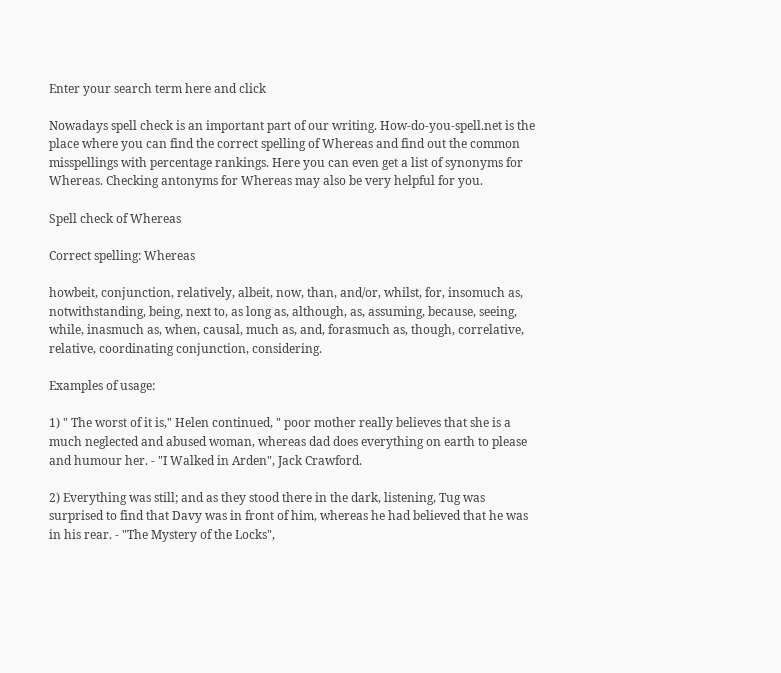Enter your search term here and click

Nowadays spell check is an important part of our writing. How-do-you-spell.net is the place where you can find the correct spelling of Whereas and find out the common misspellings with percentage rankings. Here you can even get a list of synonyms for Whereas. Checking antonyms for Whereas may also be very helpful for you.

Spell check of Whereas

Correct spelling: Whereas

howbeit, conjunction, relatively, albeit, now, than, and/or, whilst, for, insomuch as, notwithstanding, being, next to, as long as, although, as, assuming, because, seeing, while, inasmuch as, when, causal, much as, and, forasmuch as, though, correlative, relative, coordinating conjunction, considering.

Examples of usage:

1) " The worst of it is," Helen continued, " poor mother really believes that she is a much neglected and abused woman, whereas dad does everything on earth to please and humour her. - "I Walked in Arden", Jack Crawford.

2) Everything was still; and as they stood there in the dark, listening, Tug was surprised to find that Davy was in front of him, whereas he had believed that he was in his rear. - "The Mystery of the Locks",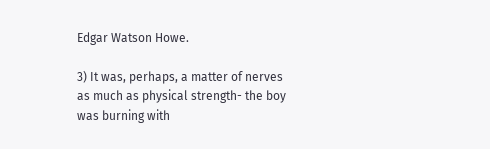Edgar Watson Howe.

3) It was, perhaps, a matter of nerves as much as physical strength- the boy was burning with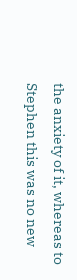the anxiety of it, whereas to Stephen this was no new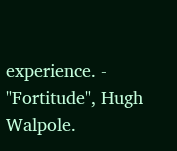experience. - "Fortitude", Hugh Walpole.